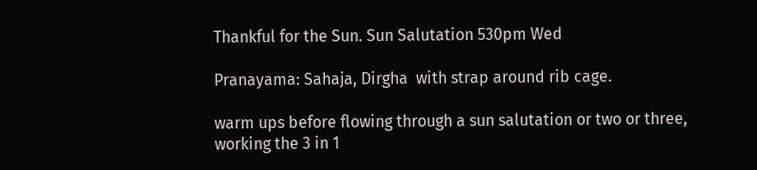Thankful for the Sun. Sun Salutation 530pm Wed

Pranayama: Sahaja, Dirgha  with strap around rib cage.

warm ups before flowing through a sun salutation or two or three, working the 3 in 1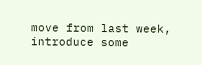move from last week, introduce some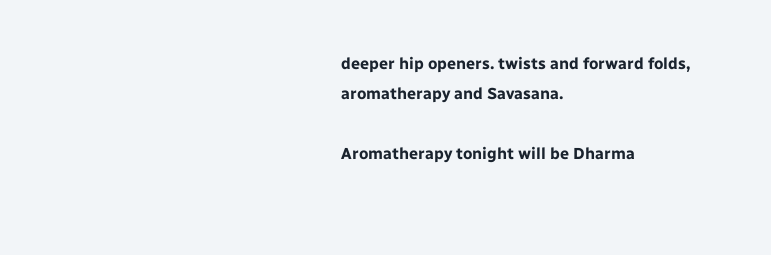deeper hip openers. twists and forward folds, aromatherapy and Savasana.

Aromatherapy tonight will be Dharma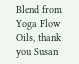Blend from Yoga Flow Oils, thank you Susan